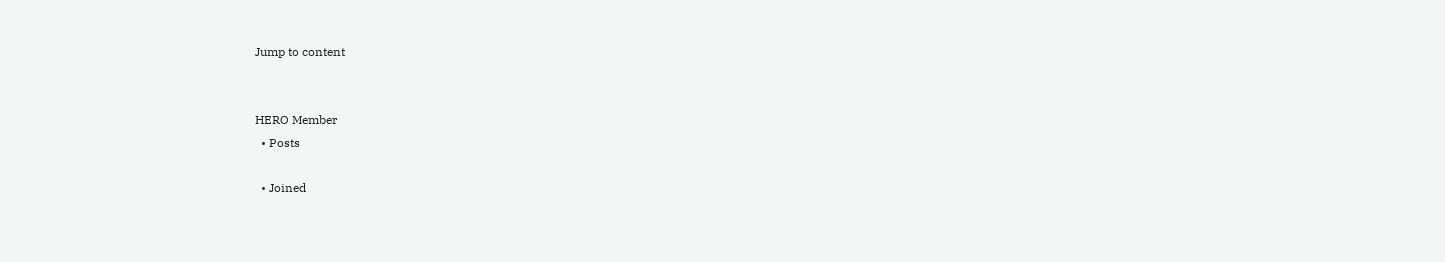Jump to content


HERO Member
  • Posts

  • Joined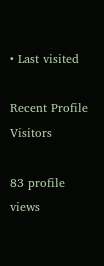• Last visited

Recent Profile Visitors

83 profile views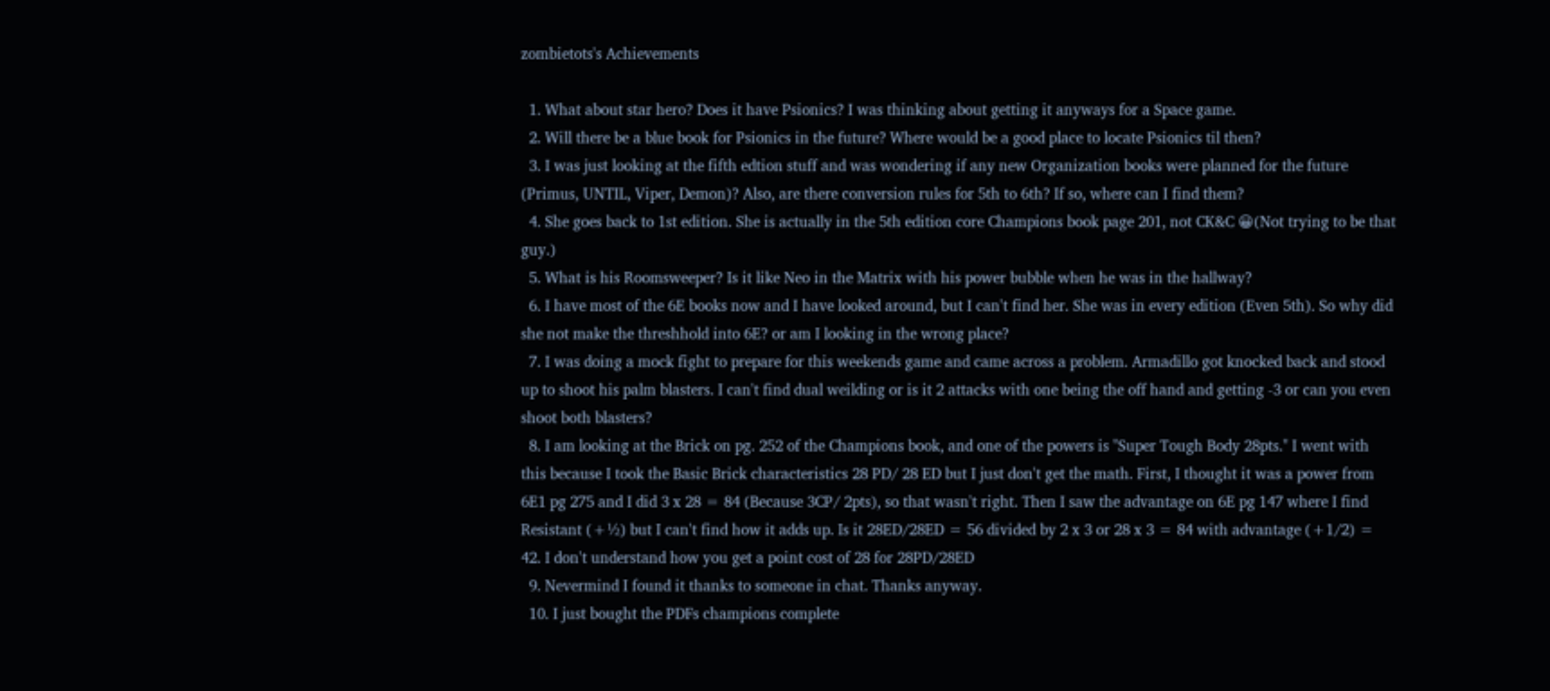zombietots's Achievements

  1. What about star hero? Does it have Psionics? I was thinking about getting it anyways for a Space game.
  2. Will there be a blue book for Psionics in the future? Where would be a good place to locate Psionics til then?
  3. I was just looking at the fifth edtion stuff and was wondering if any new Organization books were planned for the future (Primus, UNTIL, Viper, Demon)? Also, are there conversion rules for 5th to 6th? If so, where can I find them?
  4. She goes back to 1st edition. She is actually in the 5th edition core Champions book page 201, not CK&C 😀(Not trying to be that guy.)
  5. What is his Roomsweeper? Is it like Neo in the Matrix with his power bubble when he was in the hallway?
  6. I have most of the 6E books now and I have looked around, but I can't find her. She was in every edition (Even 5th). So why did she not make the threshhold into 6E? or am I looking in the wrong place?
  7. I was doing a mock fight to prepare for this weekends game and came across a problem. Armadillo got knocked back and stood up to shoot his palm blasters. I can't find dual weilding or is it 2 attacks with one being the off hand and getting -3 or can you even shoot both blasters?
  8. I am looking at the Brick on pg. 252 of the Champions book, and one of the powers is "Super Tough Body 28pts." I went with this because I took the Basic Brick characteristics 28 PD/ 28 ED but I just don't get the math. First, I thought it was a power from 6E1 pg 275 and I did 3 x 28 = 84 (Because 3CP/ 2pts), so that wasn't right. Then I saw the advantage on 6E pg 147 where I find Resistant (+½) but I can't find how it adds up. Is it 28ED/28ED = 56 divided by 2 x 3 or 28 x 3 = 84 with advantage (+1/2) = 42. I don't understand how you get a point cost of 28 for 28PD/28ED
  9. Nevermind I found it thanks to someone in chat. Thanks anyway.
  10. I just bought the PDFs champions complete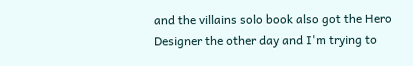and the villains solo book also got the Hero Designer the other day and I'm trying to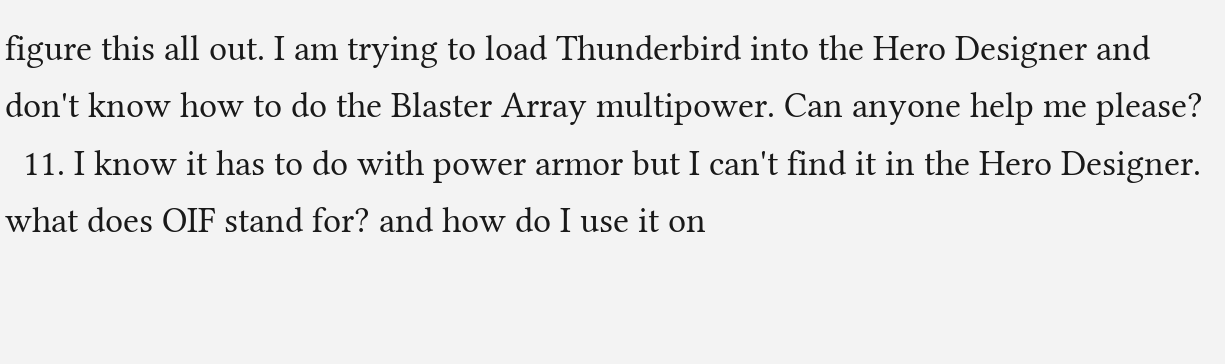figure this all out. I am trying to load Thunderbird into the Hero Designer and don't know how to do the Blaster Array multipower. Can anyone help me please?
  11. I know it has to do with power armor but I can't find it in the Hero Designer. what does OIF stand for? and how do I use it on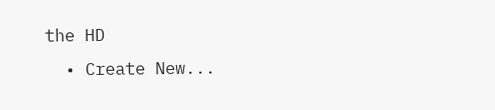the HD
  • Create New...